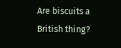Are biscuits a British thing?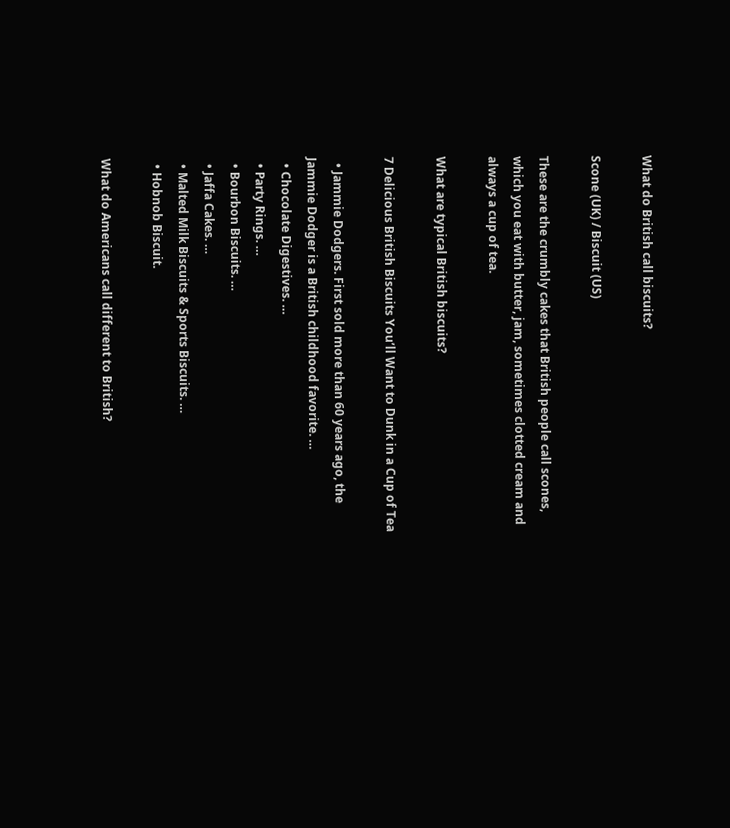What do British call biscuits?

Scone (UK) / Biscuit (US)

These are the crumbly cakes that British people call scones, which you eat with butter, jam, sometimes clotted cream and always a cup of tea.

What are typical British biscuits?

7 Delicious British Biscuits You’ll Want to Dunk in a Cup of Tea

  • Jammie Dodgers. First sold more than 60 years ago, the Jammie Dodger is a British childhood favorite. …
  • Chocolate Digestives. …
  • Party Rings. …
  • Bourbon Biscuits. …
  • Jaffa Cakes. …
  • Malted Milk Biscuits & Sports Biscuits. …
  • Hobnob Biscuit.

What do Americans call different to British?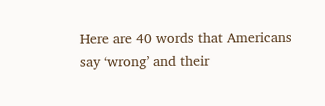Here are 40 words that Americans say ‘wrong’ and their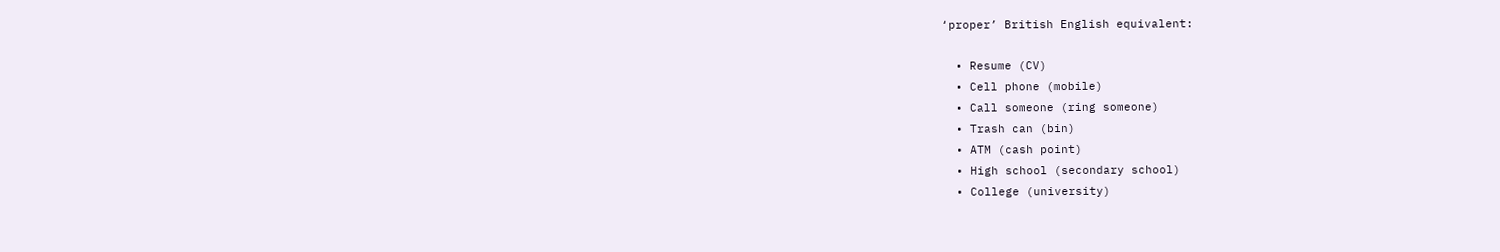‘proper’ British English equivalent:

  • Resume (CV)
  • Cell phone (mobile)
  • Call someone (ring someone)
  • Trash can (bin)
  • ATM (cash point)
  • High school (secondary school)
  • College (university)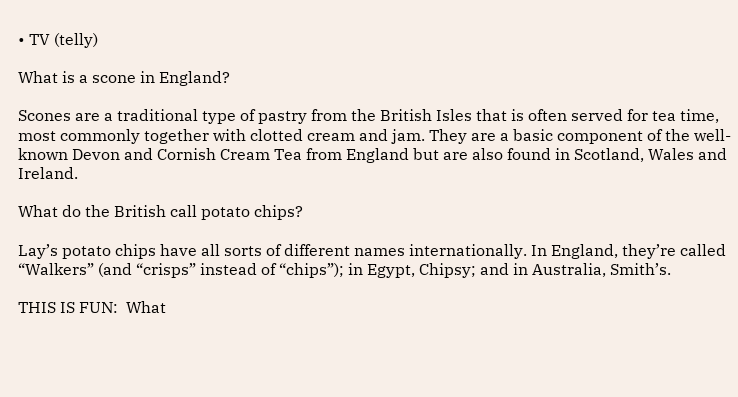• TV (telly)

What is a scone in England?

Scones are a traditional type of pastry from the British Isles that is often served for tea time, most commonly together with clotted cream and jam. They are a basic component of the well-known Devon and Cornish Cream Tea from England but are also found in Scotland, Wales and Ireland.

What do the British call potato chips?

Lay’s potato chips have all sorts of different names internationally. In England, they’re called “Walkers” (and “crisps” instead of “chips”); in Egypt, Chipsy; and in Australia, Smith’s.

THIS IS FUN:  What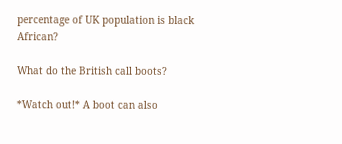percentage of UK population is black African?

What do the British call boots?

*Watch out!* A boot can also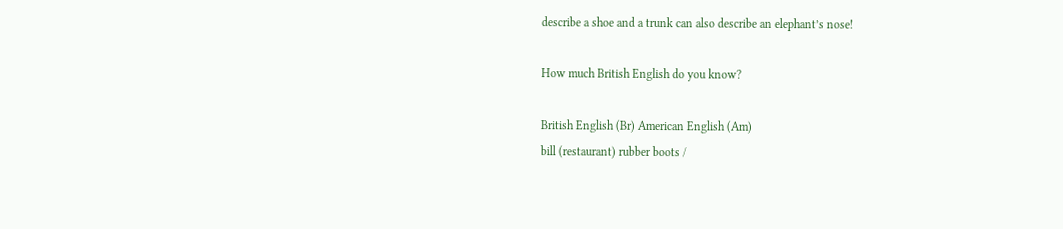describe a shoe and a trunk can also describe an elephant’s nose!

How much British English do you know?

British English (Br) American English (Am)
bill (restaurant) rubber boots /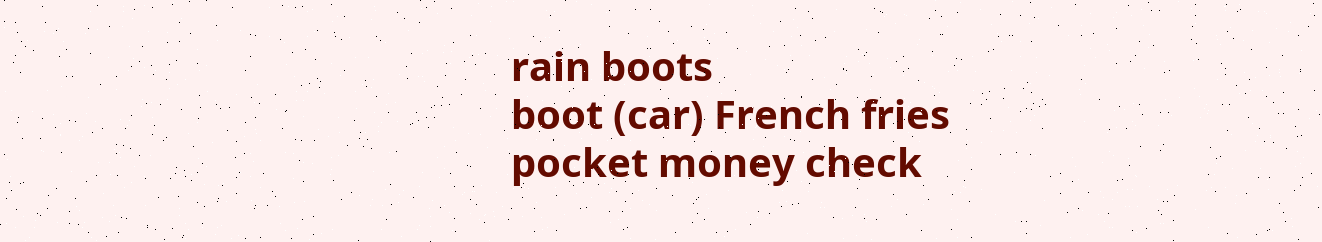rain boots
boot (car) French fries
pocket money check